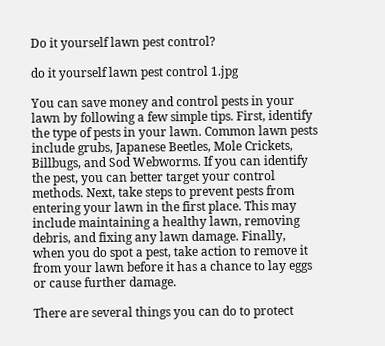Do it yourself lawn pest control?

do it yourself lawn pest control 1.jpg

You can save money and control pests in your lawn by following a few simple tips. First, identify the type of pests in your lawn. Common lawn pests include grubs, Japanese Beetles, Mole Crickets, Billbugs, and Sod Webworms. If you can identify the pest, you can better target your control methods. Next, take steps to prevent pests from entering your lawn in the first place. This may include maintaining a healthy lawn, removing debris, and fixing any lawn damage. Finally, when you do spot a pest, take action to remove it from your lawn before it has a chance to lay eggs or cause further damage.

There are several things you can do to protect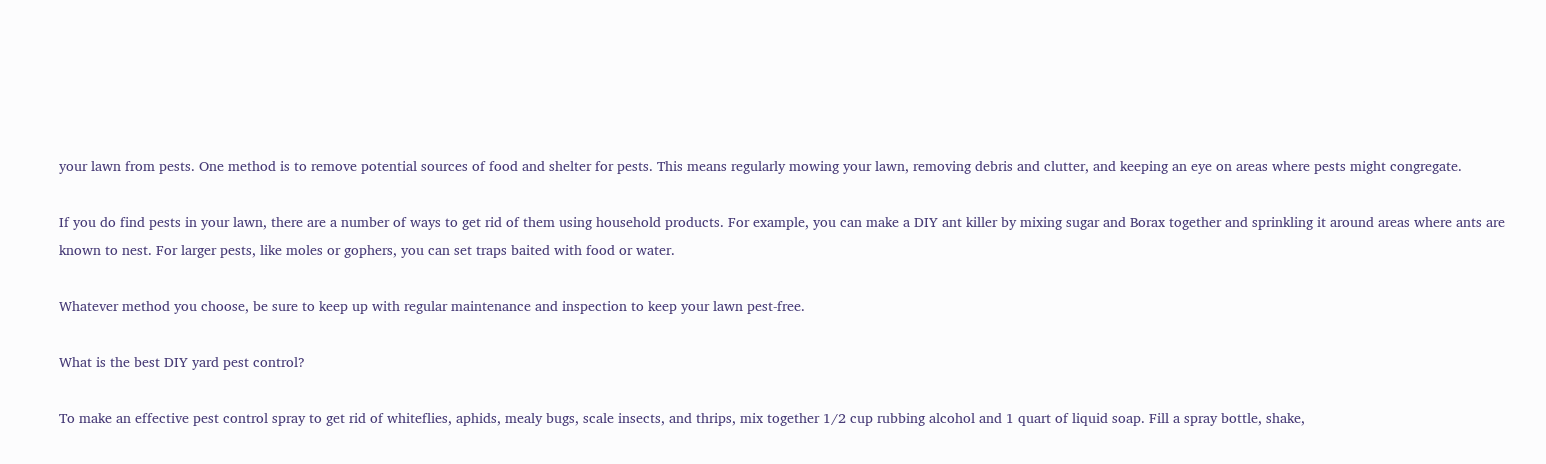your lawn from pests. One method is to remove potential sources of food and shelter for pests. This means regularly mowing your lawn, removing debris and clutter, and keeping an eye on areas where pests might congregate.

If you do find pests in your lawn, there are a number of ways to get rid of them using household products. For example, you can make a DIY ant killer by mixing sugar and Borax together and sprinkling it around areas where ants are known to nest. For larger pests, like moles or gophers, you can set traps baited with food or water.

Whatever method you choose, be sure to keep up with regular maintenance and inspection to keep your lawn pest-free.

What is the best DIY yard pest control?

To make an effective pest control spray to get rid of whiteflies, aphids, mealy bugs, scale insects, and thrips, mix together 1/2 cup rubbing alcohol and 1 quart of liquid soap. Fill a spray bottle, shake,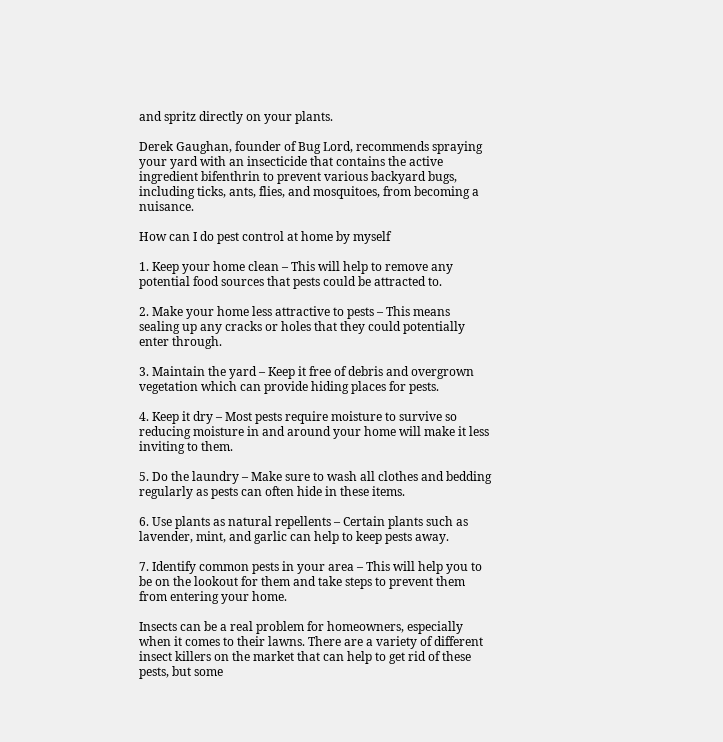and spritz directly on your plants.

Derek Gaughan, founder of Bug Lord, recommends spraying your yard with an insecticide that contains the active ingredient bifenthrin to prevent various backyard bugs, including ticks, ants, flies, and mosquitoes, from becoming a nuisance.

How can I do pest control at home by myself

1. Keep your home clean – This will help to remove any potential food sources that pests could be attracted to.

2. Make your home less attractive to pests – This means sealing up any cracks or holes that they could potentially enter through.

3. Maintain the yard – Keep it free of debris and overgrown vegetation which can provide hiding places for pests.

4. Keep it dry – Most pests require moisture to survive so reducing moisture in and around your home will make it less inviting to them.

5. Do the laundry – Make sure to wash all clothes and bedding regularly as pests can often hide in these items.

6. Use plants as natural repellents – Certain plants such as lavender, mint, and garlic can help to keep pests away.

7. Identify common pests in your area – This will help you to be on the lookout for them and take steps to prevent them from entering your home.

Insects can be a real problem for homeowners, especially when it comes to their lawns. There are a variety of different insect killers on the market that can help to get rid of these pests, but some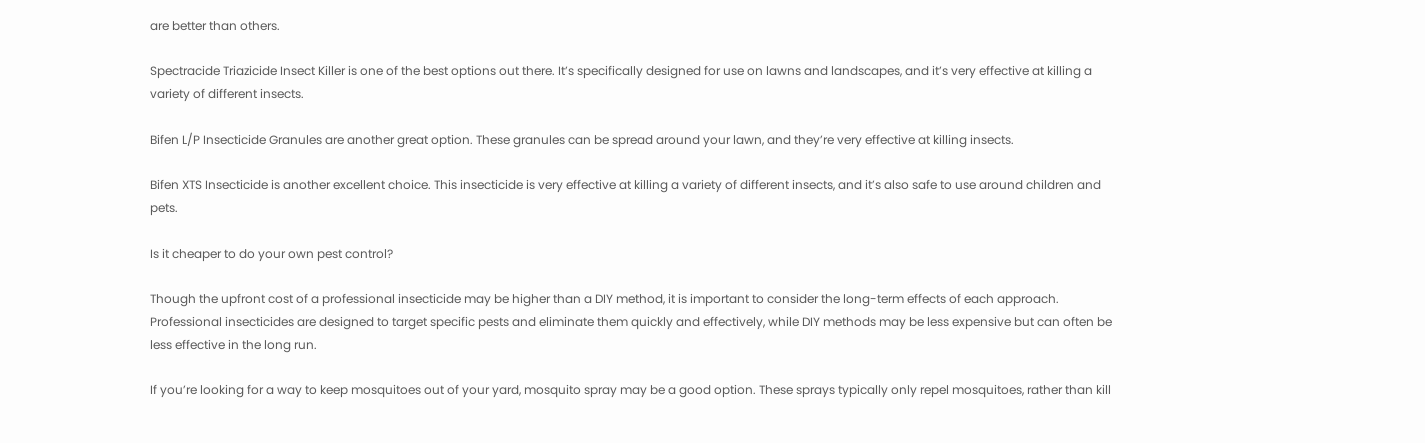are better than others.

Spectracide Triazicide Insect Killer is one of the best options out there. It’s specifically designed for use on lawns and landscapes, and it’s very effective at killing a variety of different insects.

Bifen L/P Insecticide Granules are another great option. These granules can be spread around your lawn, and they’re very effective at killing insects.

Bifen XTS Insecticide is another excellent choice. This insecticide is very effective at killing a variety of different insects, and it’s also safe to use around children and pets.

Is it cheaper to do your own pest control?

Though the upfront cost of a professional insecticide may be higher than a DIY method, it is important to consider the long-term effects of each approach. Professional insecticides are designed to target specific pests and eliminate them quickly and effectively, while DIY methods may be less expensive but can often be less effective in the long run.

If you’re looking for a way to keep mosquitoes out of your yard, mosquito spray may be a good option. These sprays typically only repel mosquitoes, rather than kill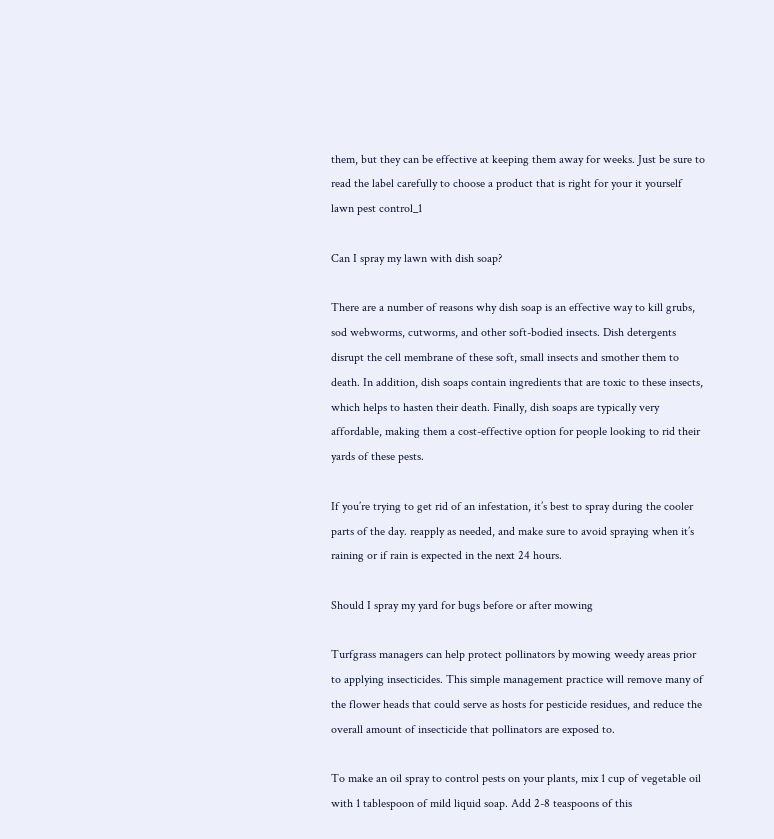them, but they can be effective at keeping them away for weeks. Just be sure to read the label carefully to choose a product that is right for your it yourself lawn pest control_1

Can I spray my lawn with dish soap?

There are a number of reasons why dish soap is an effective way to kill grubs, sod webworms, cutworms, and other soft-bodied insects. Dish detergents disrupt the cell membrane of these soft, small insects and smother them to death. In addition, dish soaps contain ingredients that are toxic to these insects, which helps to hasten their death. Finally, dish soaps are typically very affordable, making them a cost-effective option for people looking to rid their yards of these pests.

If you’re trying to get rid of an infestation, it’s best to spray during the cooler parts of the day. reapply as needed, and make sure to avoid spraying when it’s raining or if rain is expected in the next 24 hours.

Should I spray my yard for bugs before or after mowing

Turfgrass managers can help protect pollinators by mowing weedy areas prior to applying insecticides. This simple management practice will remove many of the flower heads that could serve as hosts for pesticide residues, and reduce the overall amount of insecticide that pollinators are exposed to.

To make an oil spray to control pests on your plants, mix 1 cup of vegetable oil with 1 tablespoon of mild liquid soap. Add 2-8 teaspoons of this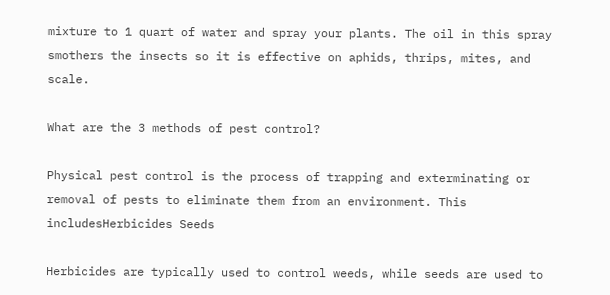mixture to 1 quart of water and spray your plants. The oil in this spray smothers the insects so it is effective on aphids, thrips, mites, and scale.

What are the 3 methods of pest control?

Physical pest control is the process of trapping and exterminating or removal of pests to eliminate them from an environment. This includesHerbicides Seeds

Herbicides are typically used to control weeds, while seeds are used to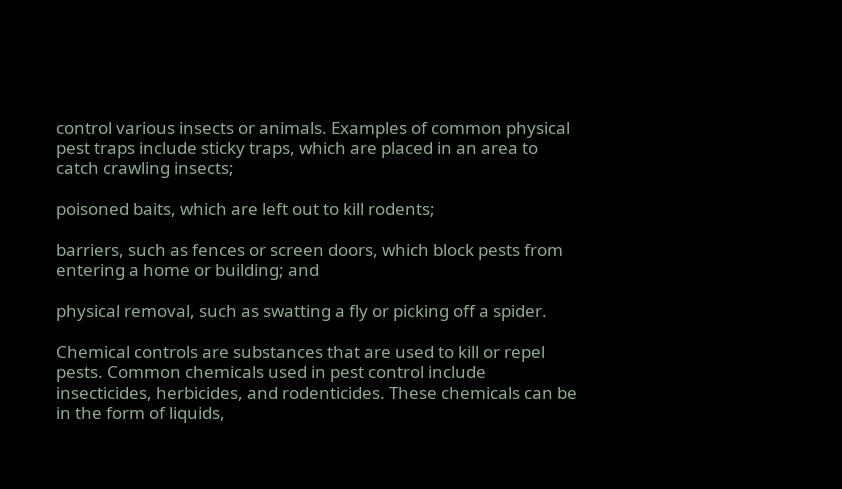control various insects or animals. Examples of common physical pest traps include sticky traps, which are placed in an area to catch crawling insects;

poisoned baits, which are left out to kill rodents;

barriers, such as fences or screen doors, which block pests from entering a home or building; and

physical removal, such as swatting a fly or picking off a spider.

Chemical controls are substances that are used to kill or repel pests. Common chemicals used in pest control include insecticides, herbicides, and rodenticides. These chemicals can be in the form of liquids,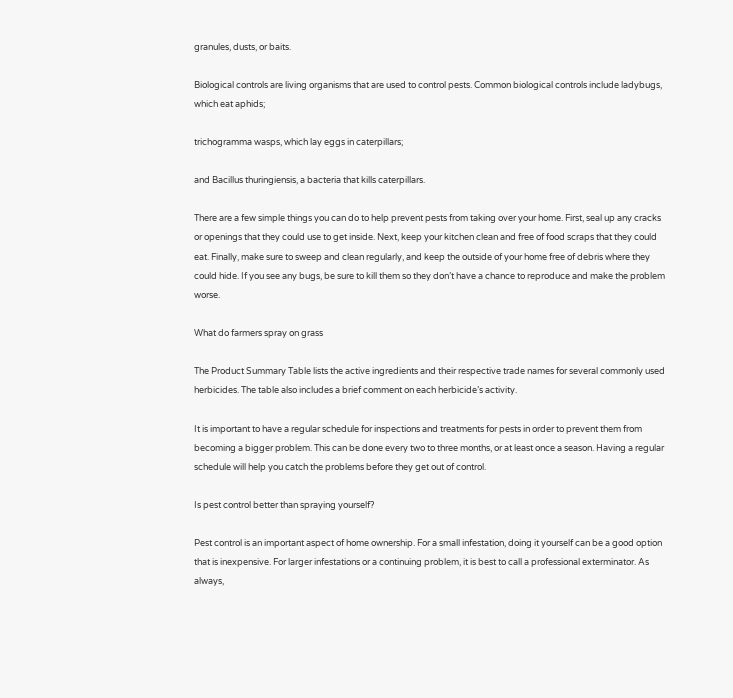granules, dusts, or baits.

Biological controls are living organisms that are used to control pests. Common biological controls include ladybugs, which eat aphids;

trichogramma wasps, which lay eggs in caterpillars;

and Bacillus thuringiensis, a bacteria that kills caterpillars.

There are a few simple things you can do to help prevent pests from taking over your home. First, seal up any cracks or openings that they could use to get inside. Next, keep your kitchen clean and free of food scraps that they could eat. Finally, make sure to sweep and clean regularly, and keep the outside of your home free of debris where they could hide. If you see any bugs, be sure to kill them so they don’t have a chance to reproduce and make the problem worse.

What do farmers spray on grass

The Product Summary Table lists the active ingredients and their respective trade names for several commonly used herbicides. The table also includes a brief comment on each herbicide’s activity.

It is important to have a regular schedule for inspections and treatments for pests in order to prevent them from becoming a bigger problem. This can be done every two to three months, or at least once a season. Having a regular schedule will help you catch the problems before they get out of control.

Is pest control better than spraying yourself?

Pest control is an important aspect of home ownership. For a small infestation, doing it yourself can be a good option that is inexpensive. For larger infestations or a continuing problem, it is best to call a professional exterminator. As always,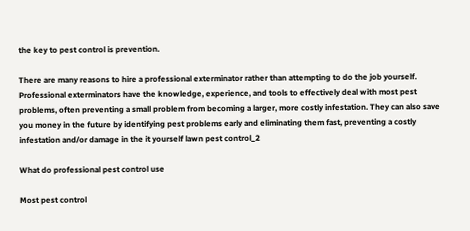the key to pest control is prevention.

There are many reasons to hire a professional exterminator rather than attempting to do the job yourself. Professional exterminators have the knowledge, experience, and tools to effectively deal with most pest problems, often preventing a small problem from becoming a larger, more costly infestation. They can also save you money in the future by identifying pest problems early and eliminating them fast, preventing a costly infestation and/or damage in the it yourself lawn pest control_2

What do professional pest control use

Most pest control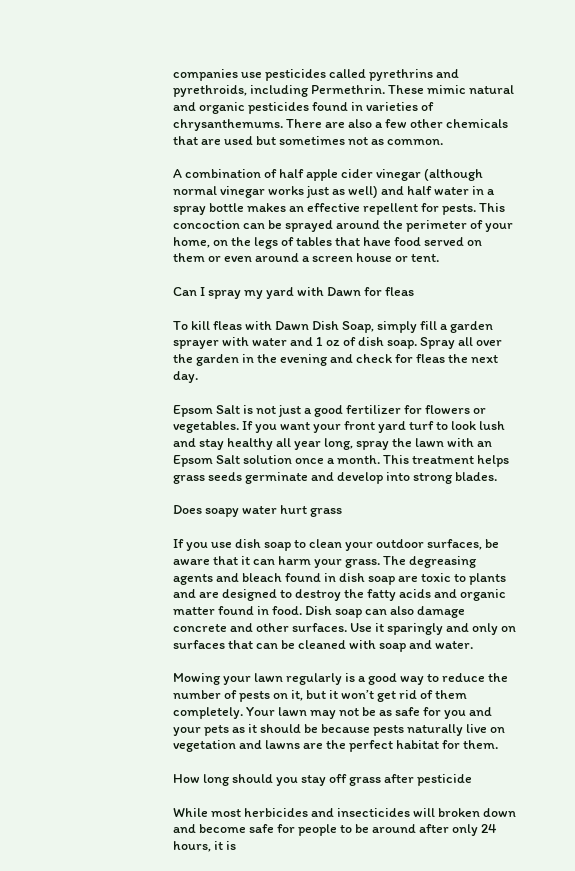companies use pesticides called pyrethrins and pyrethroids, including Permethrin. These mimic natural and organic pesticides found in varieties of chrysanthemums. There are also a few other chemicals that are used but sometimes not as common.

A combination of half apple cider vinegar (although normal vinegar works just as well) and half water in a spray bottle makes an effective repellent for pests. This concoction can be sprayed around the perimeter of your home, on the legs of tables that have food served on them or even around a screen house or tent.

Can I spray my yard with Dawn for fleas

To kill fleas with Dawn Dish Soap, simply fill a garden sprayer with water and 1 oz of dish soap. Spray all over the garden in the evening and check for fleas the next day.

Epsom Salt is not just a good fertilizer for flowers or vegetables. If you want your front yard turf to look lush and stay healthy all year long, spray the lawn with an Epsom Salt solution once a month. This treatment helps grass seeds germinate and develop into strong blades.

Does soapy water hurt grass

If you use dish soap to clean your outdoor surfaces, be aware that it can harm your grass. The degreasing agents and bleach found in dish soap are toxic to plants and are designed to destroy the fatty acids and organic matter found in food. Dish soap can also damage concrete and other surfaces. Use it sparingly and only on surfaces that can be cleaned with soap and water.

Mowing your lawn regularly is a good way to reduce the number of pests on it, but it won’t get rid of them completely. Your lawn may not be as safe for you and your pets as it should be because pests naturally live on vegetation and lawns are the perfect habitat for them.

How long should you stay off grass after pesticide

While most herbicides and insecticides will broken down and become safe for people to be around after only 24 hours, it is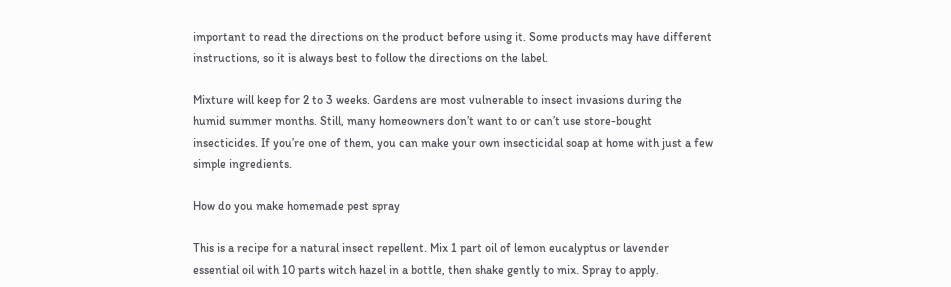important to read the directions on the product before using it. Some products may have different instructions, so it is always best to follow the directions on the label.

Mixture will keep for 2 to 3 weeks. Gardens are most vulnerable to insect invasions during the humid summer months. Still, many homeowners don’t want to or can’t use store-bought insecticides. If you’re one of them, you can make your own insecticidal soap at home with just a few simple ingredients.

How do you make homemade pest spray

This is a recipe for a natural insect repellent. Mix 1 part oil of lemon eucalyptus or lavender essential oil with 10 parts witch hazel in a bottle, then shake gently to mix. Spray to apply.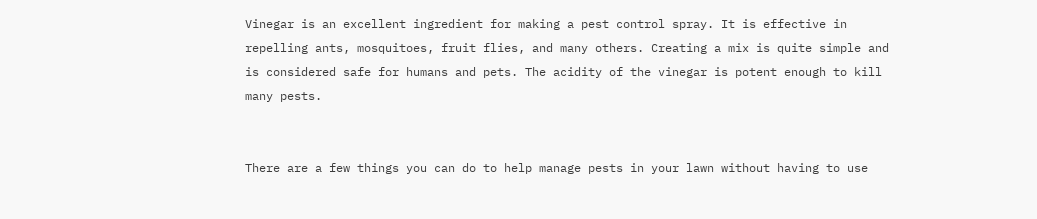Vinegar is an excellent ingredient for making a pest control spray. It is effective in repelling ants, mosquitoes, fruit flies, and many others. Creating a mix is quite simple and is considered safe for humans and pets. The acidity of the vinegar is potent enough to kill many pests.


There are a few things you can do to help manage pests in your lawn without having to use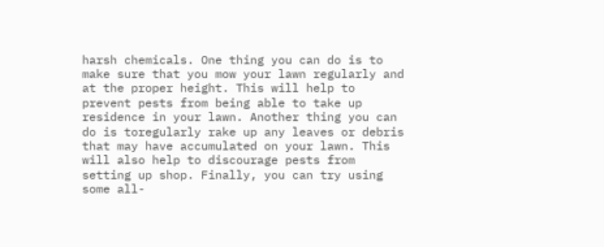harsh chemicals. One thing you can do is to make sure that you mow your lawn regularly and at the proper height. This will help to prevent pests from being able to take up residence in your lawn. Another thing you can do is toregularly rake up any leaves or debris that may have accumulated on your lawn. This will also help to discourage pests from setting up shop. Finally, you can try using some all-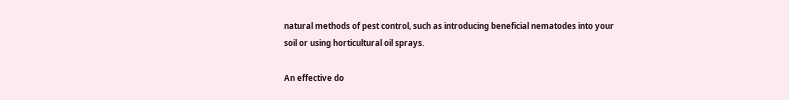natural methods of pest control, such as introducing beneficial nematodes into your soil or using horticultural oil sprays.

An effective do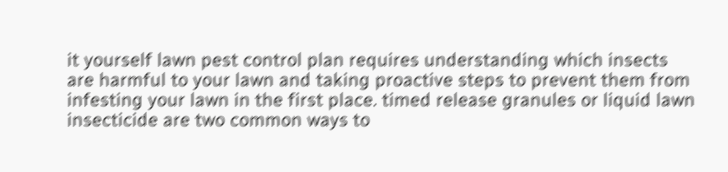it yourself lawn pest control plan requires understanding which insects are harmful to your lawn and taking proactive steps to prevent them from infesting your lawn in the first place. timed release granules or liquid lawn insecticide are two common ways to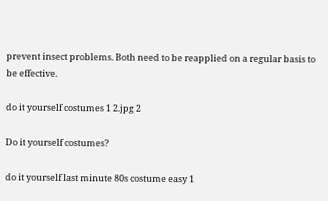prevent insect problems. Both need to be reapplied on a regular basis to be effective.

do it yourself costumes 1 2.jpg 2

Do it yourself costumes?

do it yourself last minute 80s costume easy 1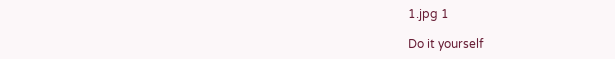1.jpg 1

Do it yourself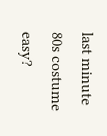last minute 80s costume easy?